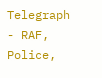Telegraph - RAF, Police,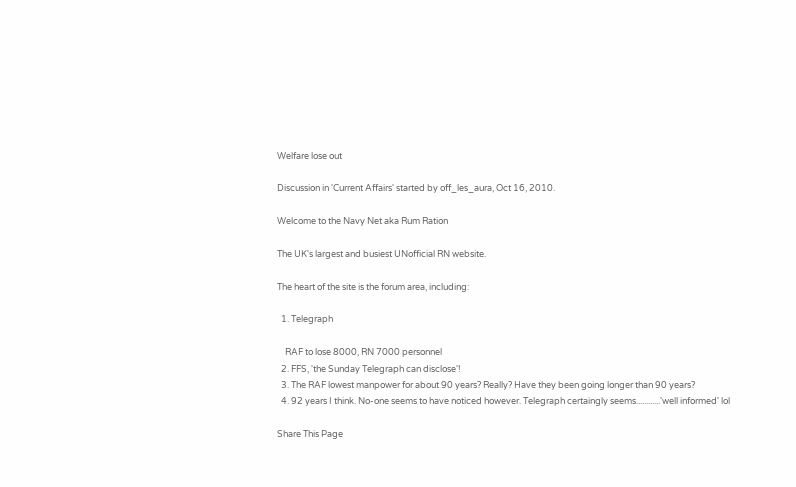Welfare lose out

Discussion in 'Current Affairs' started by off_les_aura, Oct 16, 2010.

Welcome to the Navy Net aka Rum Ration

The UK's largest and busiest UNofficial RN website.

The heart of the site is the forum area, including:

  1. Telegraph

    RAF to lose 8000, RN 7000 personnel
  2. FFS, 'the Sunday Telegraph can disclose'!
  3. The RAF lowest manpower for about 90 years? Really? Have they been going longer than 90 years?
  4. 92 years I think. No-one seems to have noticed however. Telegraph certaingly seems............'well informed' lol

Share This Page